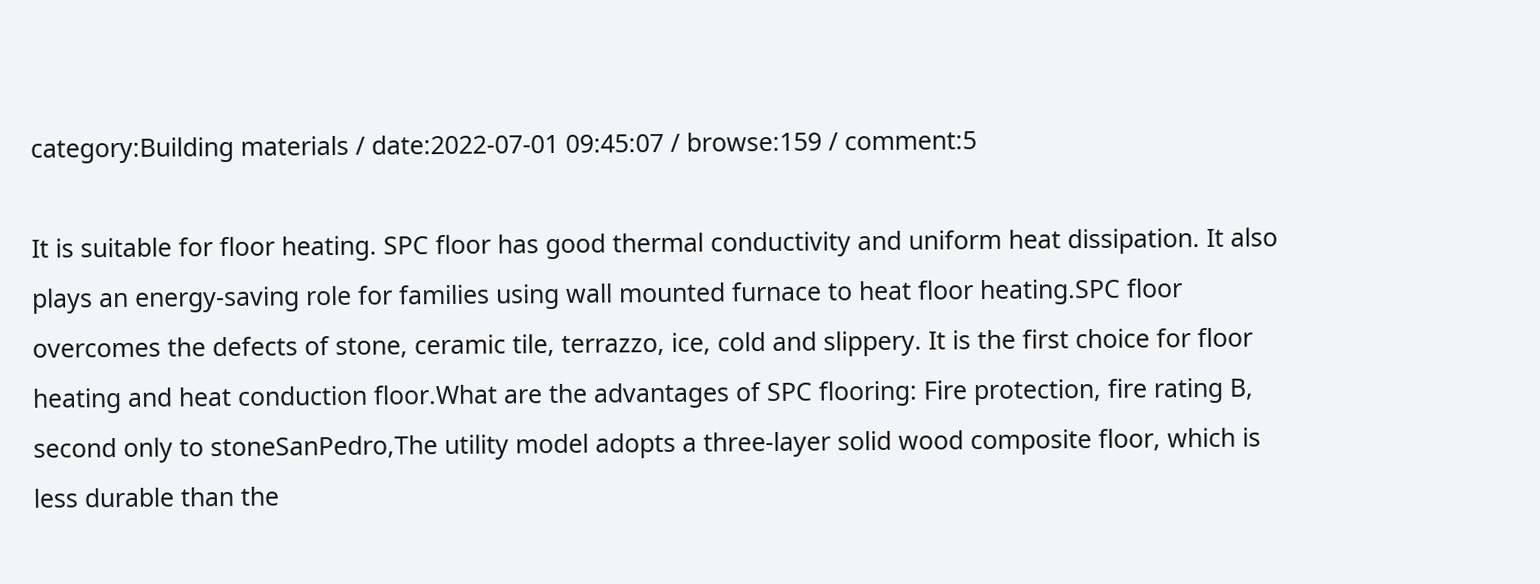category:Building materials / date:2022-07-01 09:45:07 / browse:159 / comment:5

It is suitable for floor heating. SPC floor has good thermal conductivity and uniform heat dissipation. It also plays an energy-saving role for families using wall mounted furnace to heat floor heating.SPC floor overcomes the defects of stone, ceramic tile, terrazzo, ice, cold and slippery. It is the first choice for floor heating and heat conduction floor.What are the advantages of SPC flooring: Fire protection, fire rating B, second only to stoneSanPedro,The utility model adopts a three-layer solid wood composite floor, which is less durable than the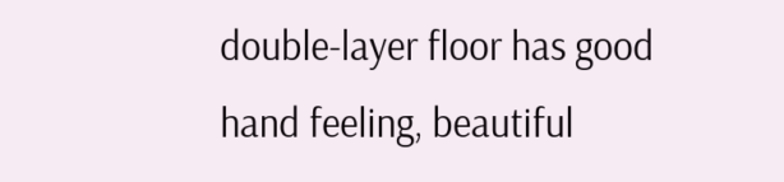double-layer floor has good hand feeling, beautiful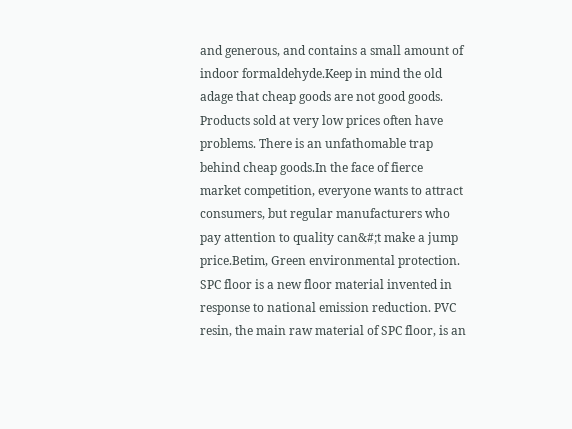and generous, and contains a small amount of indoor formaldehyde.Keep in mind the old adage that cheap goods are not good goods. Products sold at very low prices often have problems. There is an unfathomable trap behind cheap goods.In the face of fierce market competition, everyone wants to attract consumers, but regular manufacturers who pay attention to quality can&#;t make a jump price.Betim, Green environmental protection. SPC floor is a new floor material invented in response to national emission reduction. PVC resin, the main raw material of SPC floor, is an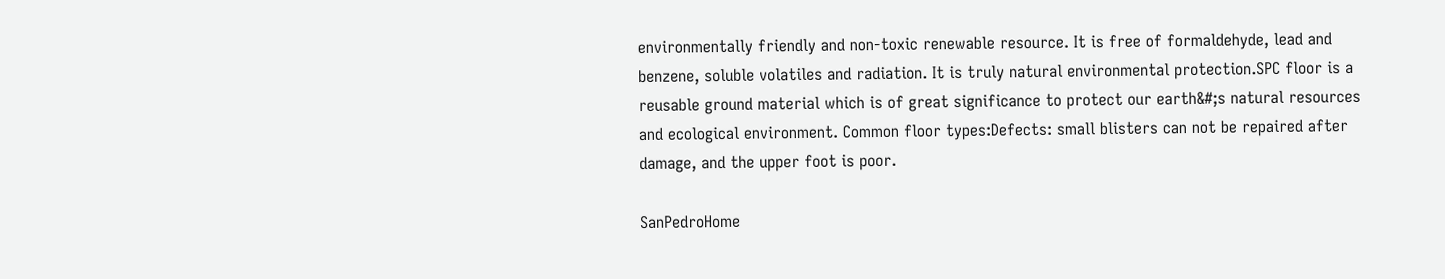environmentally friendly and non-toxic renewable resource. It is free of formaldehyde, lead and benzene, soluble volatiles and radiation. It is truly natural environmental protection.SPC floor is a reusable ground material which is of great significance to protect our earth&#;s natural resources and ecological environment. Common floor types:Defects: small blisters can not be repaired after damage, and the upper foot is poor.

SanPedroHome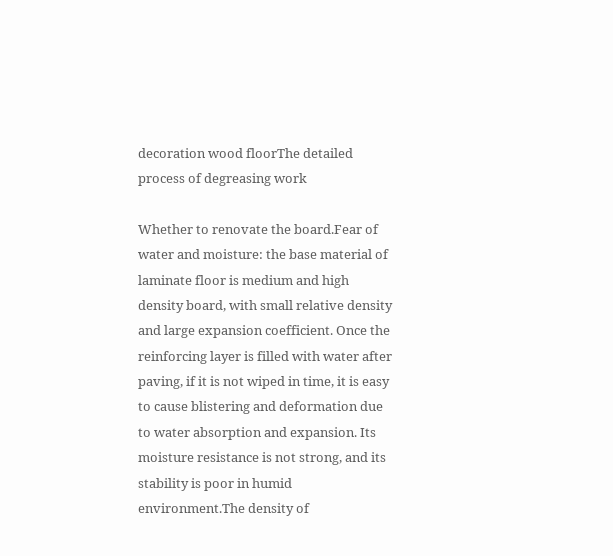decoration wood floorThe detailed process of degreasing work

Whether to renovate the board.Fear of water and moisture: the base material of laminate floor is medium and high density board, with small relative density and large expansion coefficient. Once the reinforcing layer is filled with water after paving, if it is not wiped in time, it is easy to cause blistering and deformation due to water absorption and expansion. Its moisture resistance is not strong, and its stability is poor in humid environment.The density of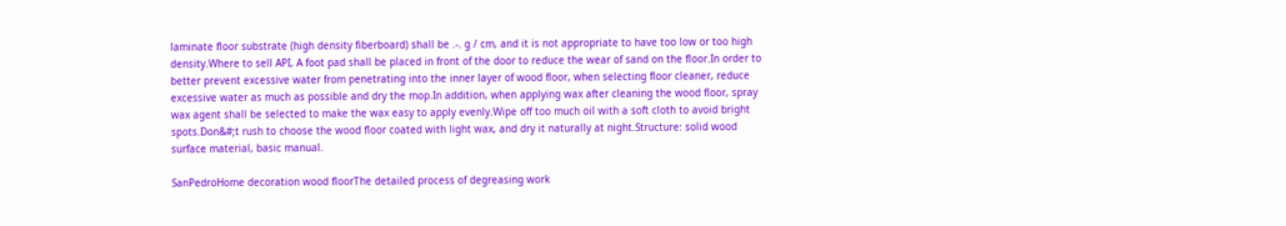laminate floor substrate (high density fiberboard) shall be .-. g / cm, and it is not appropriate to have too low or too high density.Where to sell API, A foot pad shall be placed in front of the door to reduce the wear of sand on the floor.In order to better prevent excessive water from penetrating into the inner layer of wood floor, when selecting floor cleaner, reduce excessive water as much as possible and dry the mop.In addition, when applying wax after cleaning the wood floor, spray wax agent shall be selected to make the wax easy to apply evenly.Wipe off too much oil with a soft cloth to avoid bright spots.Don&#;t rush to choose the wood floor coated with light wax, and dry it naturally at night.Structure: solid wood surface material, basic manual.

SanPedroHome decoration wood floorThe detailed process of degreasing work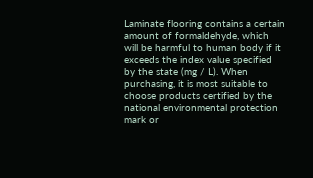Laminate flooring contains a certain amount of formaldehyde, which will be harmful to human body if it exceeds the index value specified by the state (mg / L). When purchasing, it is most suitable to choose products certified by the national environmental protection mark or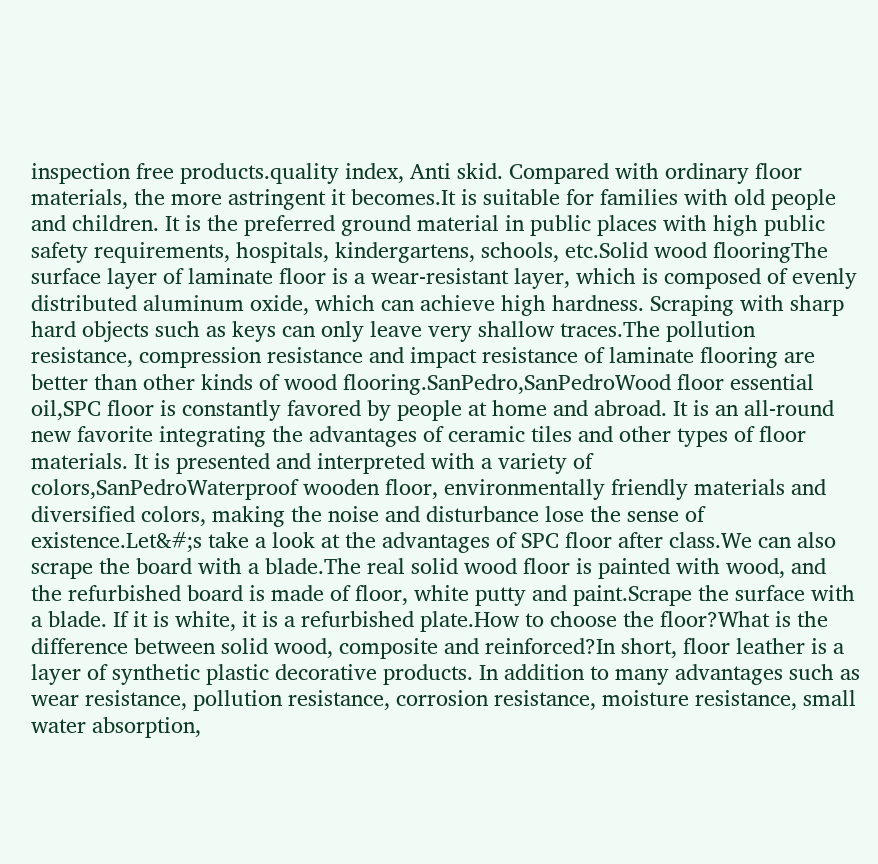inspection free products.quality index, Anti skid. Compared with ordinary floor materials, the more astringent it becomes.It is suitable for families with old people and children. It is the preferred ground material in public places with high public safety requirements, hospitals, kindergartens, schools, etc.Solid wood flooringThe surface layer of laminate floor is a wear-resistant layer, which is composed of evenly distributed aluminum oxide, which can achieve high hardness. Scraping with sharp hard objects such as keys can only leave very shallow traces.The pollution resistance, compression resistance and impact resistance of laminate flooring are better than other kinds of wood flooring.SanPedro,SanPedroWood floor essential oil,SPC floor is constantly favored by people at home and abroad. It is an all-round new favorite integrating the advantages of ceramic tiles and other types of floor materials. It is presented and interpreted with a variety of colors,SanPedroWaterproof wooden floor, environmentally friendly materials and diversified colors, making the noise and disturbance lose the sense of existence.Let&#;s take a look at the advantages of SPC floor after class.We can also scrape the board with a blade.The real solid wood floor is painted with wood, and the refurbished board is made of floor, white putty and paint.Scrape the surface with a blade. If it is white, it is a refurbished plate.How to choose the floor?What is the difference between solid wood, composite and reinforced?In short, floor leather is a layer of synthetic plastic decorative products. In addition to many advantages such as wear resistance, pollution resistance, corrosion resistance, moisture resistance, small water absorption,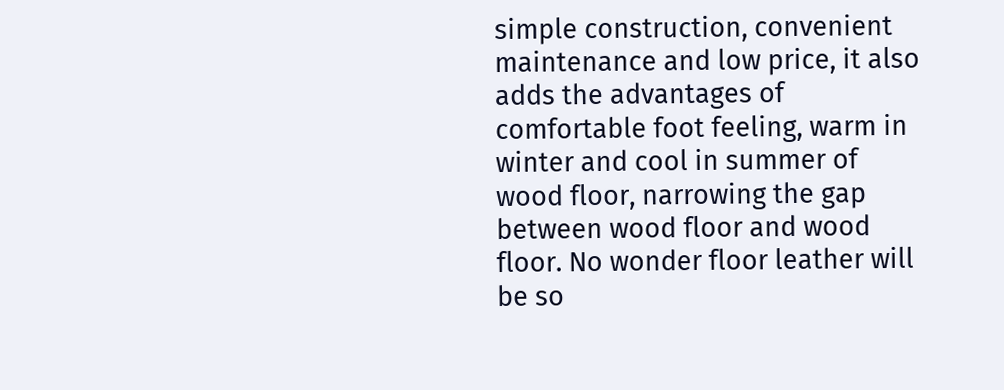simple construction, convenient maintenance and low price, it also adds the advantages of comfortable foot feeling, warm in winter and cool in summer of wood floor, narrowing the gap between wood floor and wood floor. No wonder floor leather will be so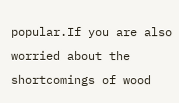popular.If you are also worried about the shortcomings of wood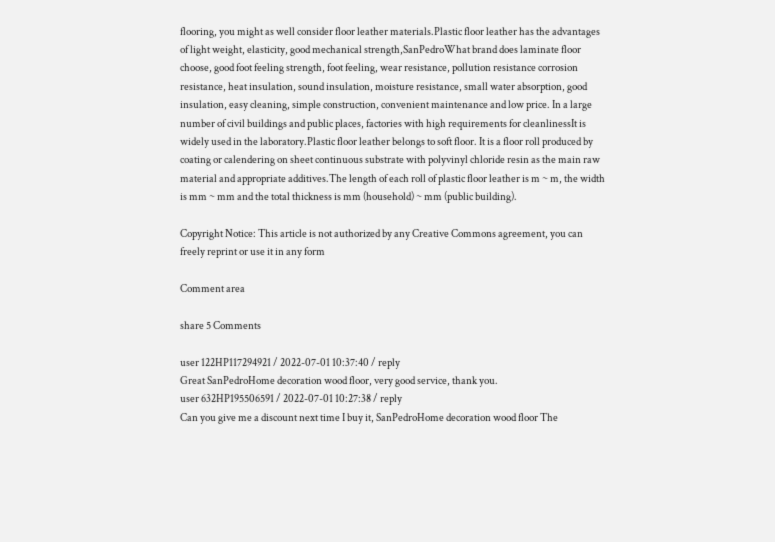flooring, you might as well consider floor leather materials.Plastic floor leather has the advantages of light weight, elasticity, good mechanical strength,SanPedroWhat brand does laminate floor choose, good foot feeling strength, foot feeling, wear resistance, pollution resistance corrosion resistance, heat insulation, sound insulation, moisture resistance, small water absorption, good insulation, easy cleaning, simple construction, convenient maintenance and low price. In a large number of civil buildings and public places, factories with high requirements for cleanlinessIt is widely used in the laboratory.Plastic floor leather belongs to soft floor. It is a floor roll produced by coating or calendering on sheet continuous substrate with polyvinyl chloride resin as the main raw material and appropriate additives.The length of each roll of plastic floor leather is m ~ m, the width is mm ~ mm and the total thickness is mm (household) ~ mm (public building).

Copyright Notice: This article is not authorized by any Creative Commons agreement, you can freely reprint or use it in any form

Comment area

share 5 Comments

user 122HP117294921 / 2022-07-01 10:37:40 / reply
Great SanPedroHome decoration wood floor, very good service, thank you.
user 632HP195506591 / 2022-07-01 10:27:38 / reply
Can you give me a discount next time I buy it, SanPedroHome decoration wood floor The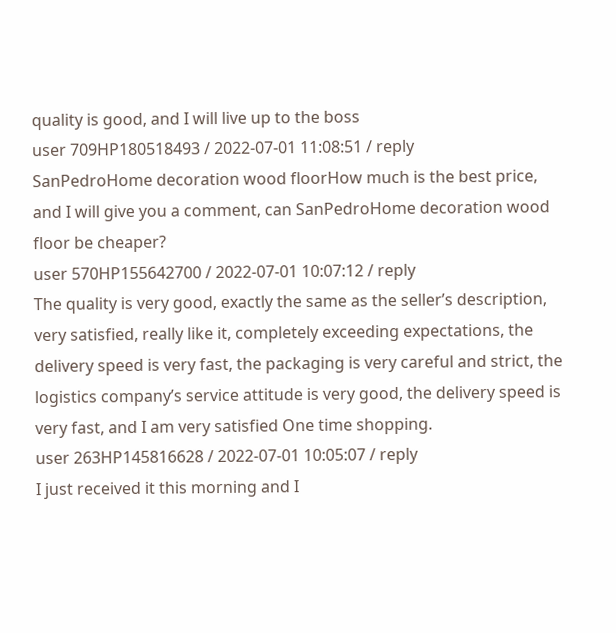quality is good, and I will live up to the boss
user 709HP180518493 / 2022-07-01 11:08:51 / reply
SanPedroHome decoration wood floorHow much is the best price, and I will give you a comment, can SanPedroHome decoration wood floor be cheaper?
user 570HP155642700 / 2022-07-01 10:07:12 / reply
The quality is very good, exactly the same as the seller’s description, very satisfied, really like it, completely exceeding expectations, the delivery speed is very fast, the packaging is very careful and strict, the logistics company’s service attitude is very good, the delivery speed is very fast, and I am very satisfied One time shopping.
user 263HP145816628 / 2022-07-01 10:05:07 / reply
I just received it this morning and I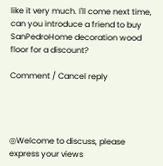like it very much. I'll come next time, can you introduce a friend to buy SanPedroHome decoration wood floor for a discount?

Comment / Cancel reply




◎Welcome to discuss, please express your views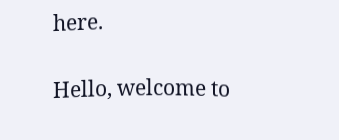here.

Hello, welcome to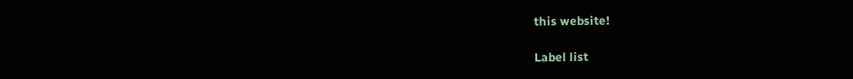this website!

Label list